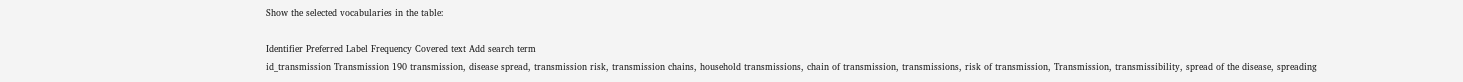Show the selected vocabularies in the table:

Identifier Preferred Label Frequency Covered text Add search term
id_transmission Transmission 190 transmission, disease spread, transmission risk, transmission chains, household transmissions, chain of transmission, transmissions, risk of transmission, Transmission, transmissibility, spread of the disease, spreading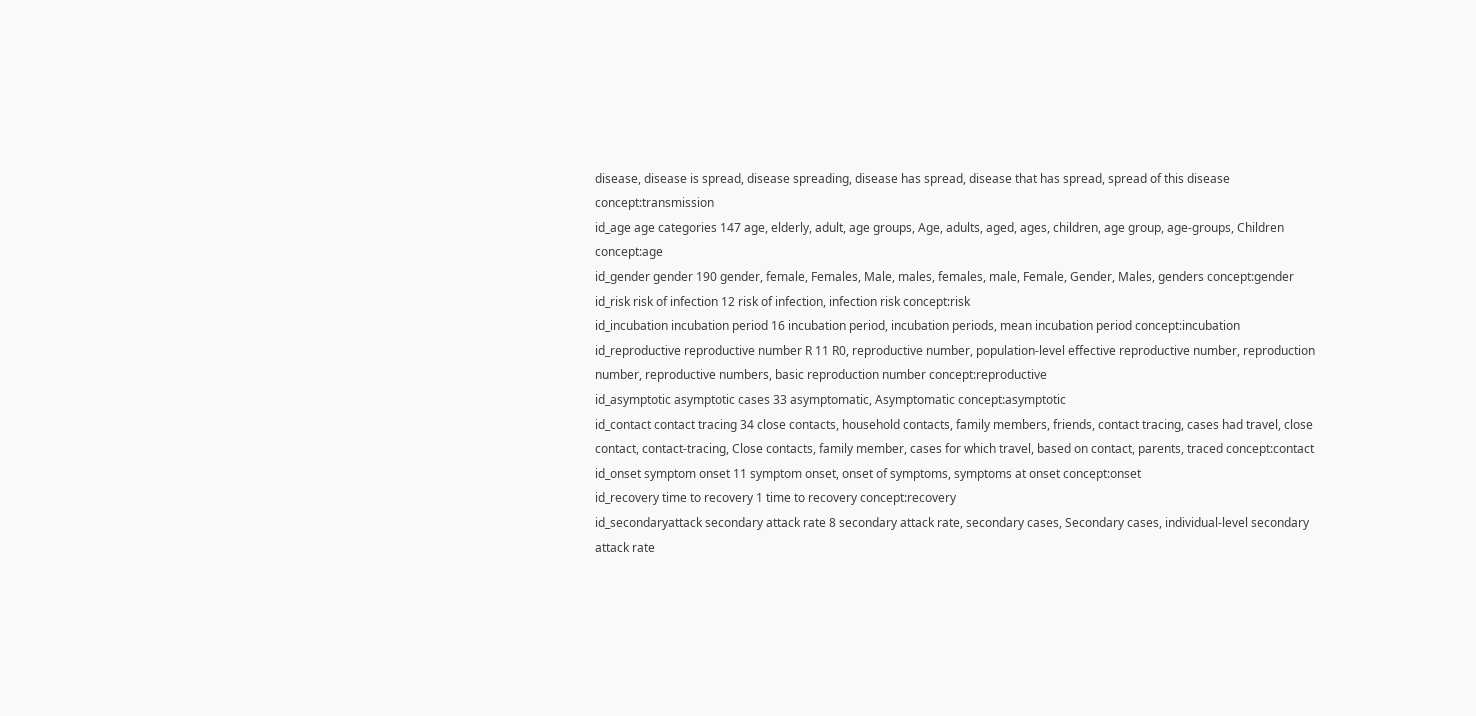disease, disease is spread, disease spreading, disease has spread, disease that has spread, spread of this disease concept:transmission
id_age age categories 147 age, elderly, adult, age groups, Age, adults, aged, ages, children, age group, age-groups, Children concept:age
id_gender gender 190 gender, female, Females, Male, males, females, male, Female, Gender, Males, genders concept:gender
id_risk risk of infection 12 risk of infection, infection risk concept:risk
id_incubation incubation period 16 incubation period, incubation periods, mean incubation period concept:incubation
id_reproductive reproductive number R 11 R0, reproductive number, population-level effective reproductive number, reproduction number, reproductive numbers, basic reproduction number concept:reproductive
id_asymptotic asymptotic cases 33 asymptomatic, Asymptomatic concept:asymptotic
id_contact contact tracing 34 close contacts, household contacts, family members, friends, contact tracing, cases had travel, close contact, contact-tracing, Close contacts, family member, cases for which travel, based on contact, parents, traced concept:contact
id_onset symptom onset 11 symptom onset, onset of symptoms, symptoms at onset concept:onset
id_recovery time to recovery 1 time to recovery concept:recovery
id_secondaryattack secondary attack rate 8 secondary attack rate, secondary cases, Secondary cases, individual-level secondary attack rate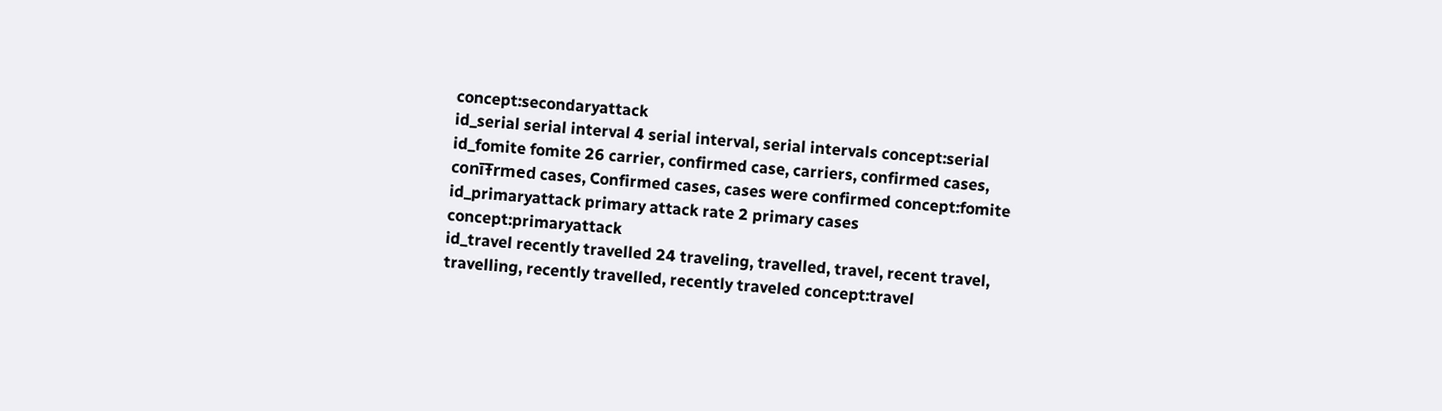concept:secondaryattack
id_serial serial interval 4 serial interval, serial intervals concept:serial
id_fomite fomite 26 carrier, confirmed case, carriers, confirmed cases, conīŦrmed cases, Confirmed cases, cases were confirmed concept:fomite
id_primaryattack primary attack rate 2 primary cases concept:primaryattack
id_travel recently travelled 24 traveling, travelled, travel, recent travel, travelling, recently travelled, recently traveled concept:travel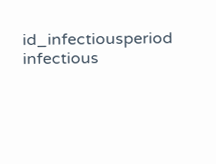id_infectiousperiod infectious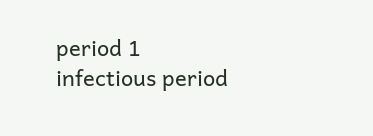period 1 infectious period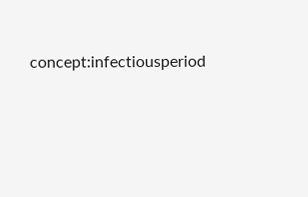concept:infectiousperiod